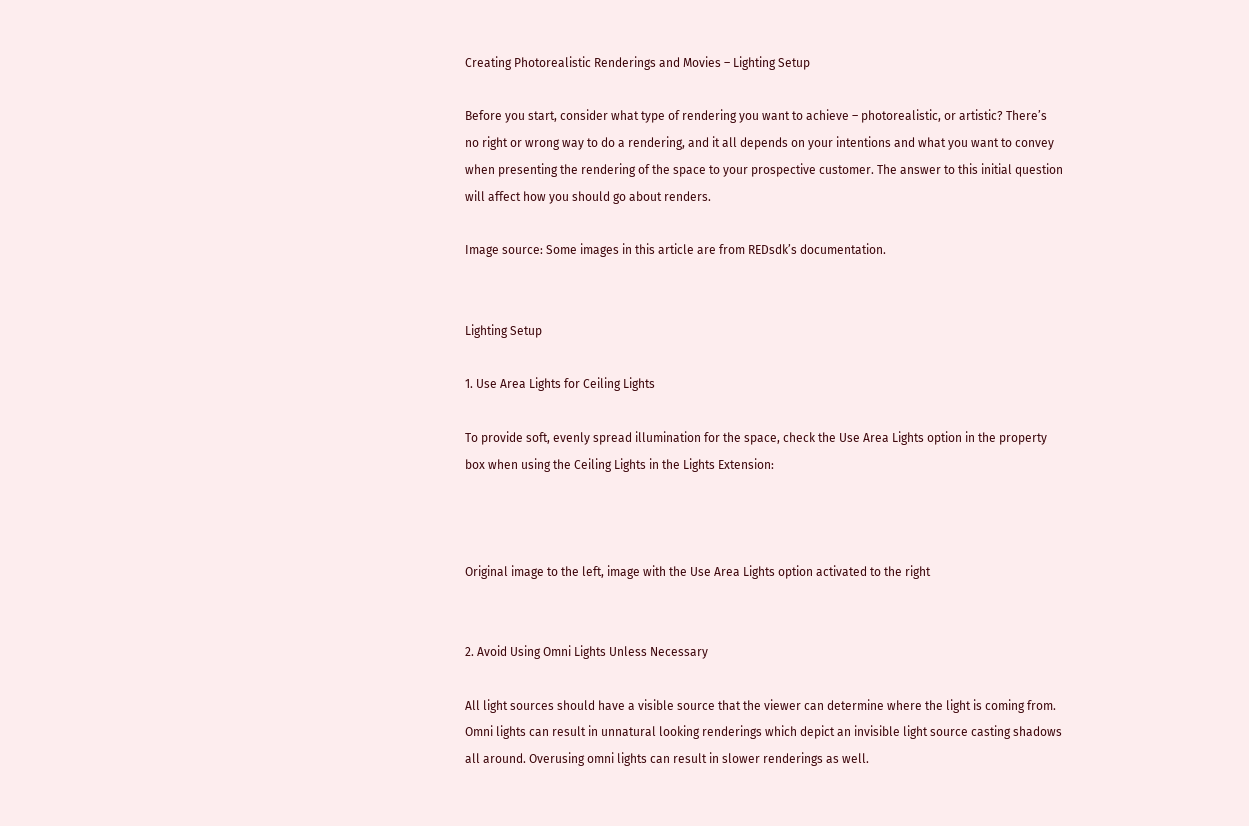Creating Photorealistic Renderings and Movies – Lighting Setup

Before you start, consider what type of rendering you want to achieve – photorealistic, or artistic? There’s no right or wrong way to do a rendering, and it all depends on your intentions and what you want to convey when presenting the rendering of the space to your prospective customer. The answer to this initial question will affect how you should go about renders.

Image source: Some images in this article are from REDsdk’s documentation.


Lighting Setup

1. Use Area Lights for Ceiling Lights

To provide soft, evenly spread illumination for the space, check the Use Area Lights option in the property box when using the Ceiling Lights in the Lights Extension:



Original image to the left, image with the Use Area Lights option activated to the right


2. Avoid Using Omni Lights Unless Necessary

All light sources should have a visible source that the viewer can determine where the light is coming from. Omni lights can result in unnatural looking renderings which depict an invisible light source casting shadows all around. Overusing omni lights can result in slower renderings as well.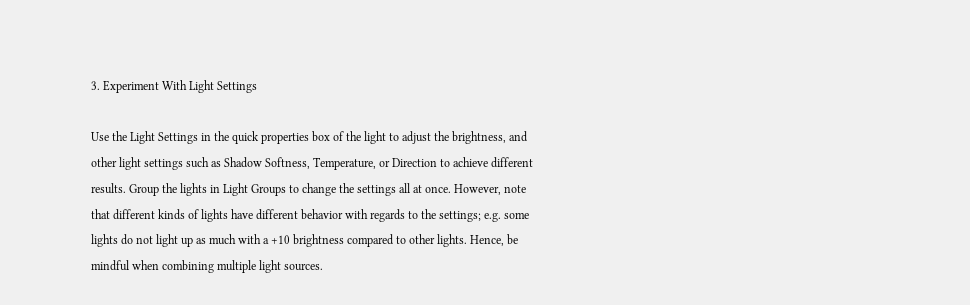3. Experiment With Light Settings

Use the Light Settings in the quick properties box of the light to adjust the brightness, and other light settings such as Shadow Softness, Temperature, or Direction to achieve different results. Group the lights in Light Groups to change the settings all at once. However, note that different kinds of lights have different behavior with regards to the settings; e.g. some lights do not light up as much with a +10 brightness compared to other lights. Hence, be mindful when combining multiple light sources.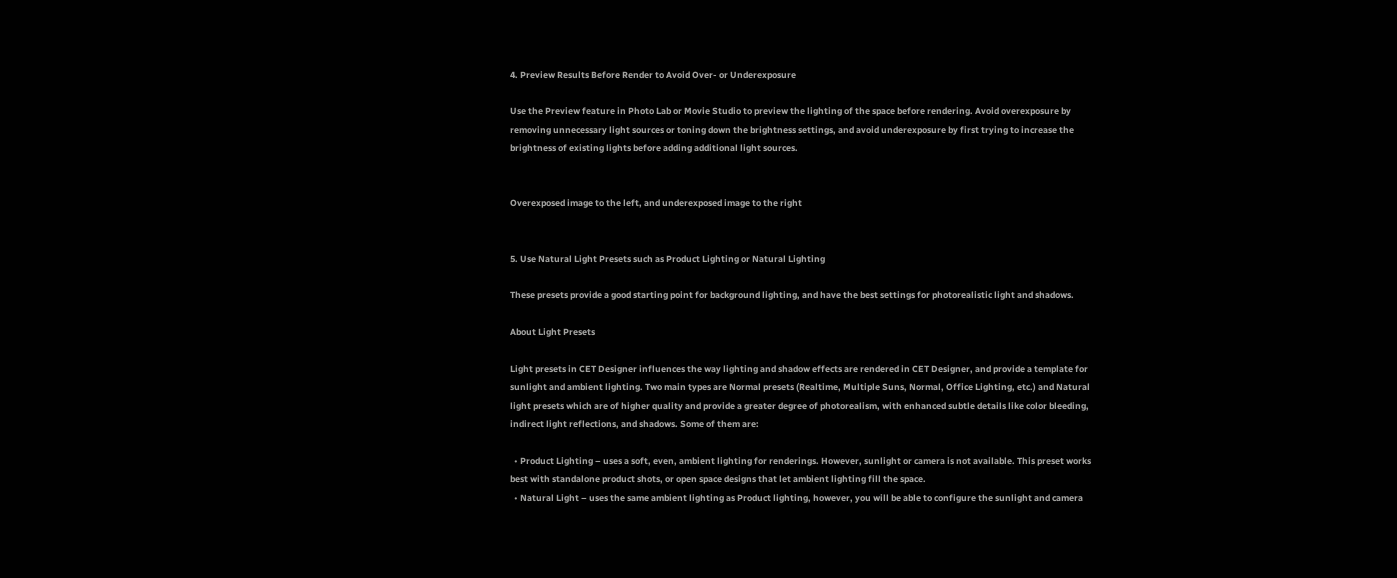4. Preview Results Before Render to Avoid Over- or Underexposure

Use the Preview feature in Photo Lab or Movie Studio to preview the lighting of the space before rendering. Avoid overexposure by removing unnecessary light sources or toning down the brightness settings, and avoid underexposure by first trying to increase the brightness of existing lights before adding additional light sources.


Overexposed image to the left, and underexposed image to the right


5. Use Natural Light Presets such as Product Lighting or Natural Lighting

These presets provide a good starting point for background lighting, and have the best settings for photorealistic light and shadows.

About Light Presets

Light presets in CET Designer influences the way lighting and shadow effects are rendered in CET Designer, and provide a template for sunlight and ambient lighting. Two main types are Normal presets (Realtime, Multiple Suns, Normal, Office Lighting, etc.) and Natural light presets which are of higher quality and provide a greater degree of photorealism, with enhanced subtle details like color bleeding, indirect light reflections, and shadows. Some of them are:

  • Product Lighting – uses a soft, even, ambient lighting for renderings. However, sunlight or camera is not available. This preset works best with standalone product shots, or open space designs that let ambient lighting fill the space.
  • Natural Light – uses the same ambient lighting as Product lighting, however, you will be able to configure the sunlight and camera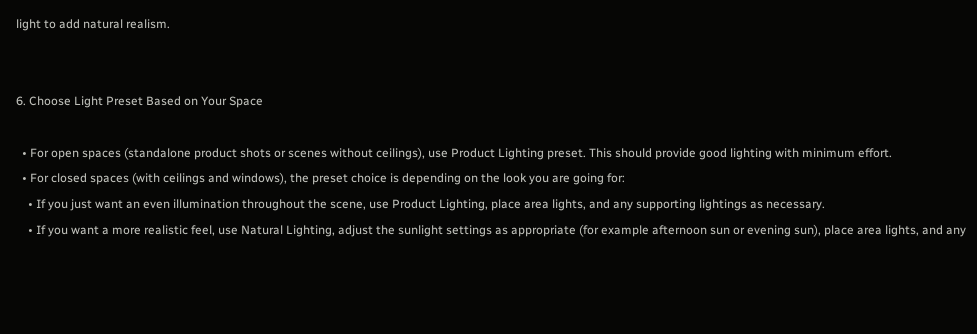light to add natural realism.


6. Choose Light Preset Based on Your Space

  • For open spaces (standalone product shots or scenes without ceilings), use Product Lighting preset. This should provide good lighting with minimum effort.
  • For closed spaces (with ceilings and windows), the preset choice is depending on the look you are going for:
    • If you just want an even illumination throughout the scene, use Product Lighting, place area lights, and any supporting lightings as necessary.
    • If you want a more realistic feel, use Natural Lighting, adjust the sunlight settings as appropriate (for example afternoon sun or evening sun), place area lights, and any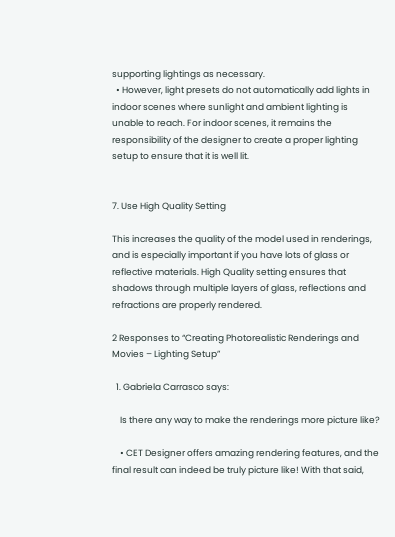supporting lightings as necessary.
  • However, light presets do not automatically add lights in indoor scenes where sunlight and ambient lighting is unable to reach. For indoor scenes, it remains the responsibility of the designer to create a proper lighting setup to ensure that it is well lit.


7. Use High Quality Setting

This increases the quality of the model used in renderings, and is especially important if you have lots of glass or reflective materials. High Quality setting ensures that shadows through multiple layers of glass, reflections and refractions are properly rendered.

2 Responses to “Creating Photorealistic Renderings and Movies – Lighting Setup”

  1. Gabriela Carrasco says:

    Is there any way to make the renderings more picture like?

    • CET Designer offers amazing rendering features, and the final result can indeed be truly picture like! With that said,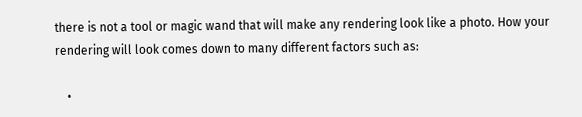there is not a tool or magic wand that will make any rendering look like a photo. How your rendering will look comes down to many different factors such as:

    •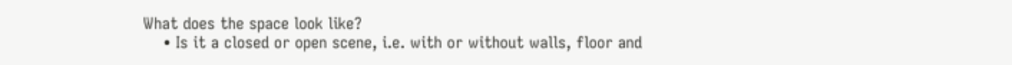What does the space look like?
    • Is it a closed or open scene, i.e. with or without walls, floor and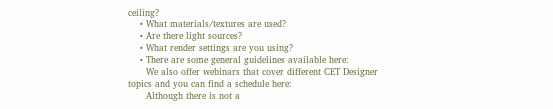ceiling?
    • What materials/textures are used?
    • Are there light sources?
    • What render settings are you using?
    • There are some general guidelines available here:
      We also offer webinars that cover different CET Designer topics and you can find a schedule here:
      Although there is not a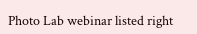Photo Lab webinar listed right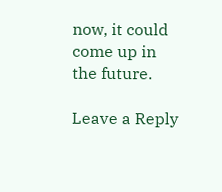now, it could come up in the future.

Leave a Reply